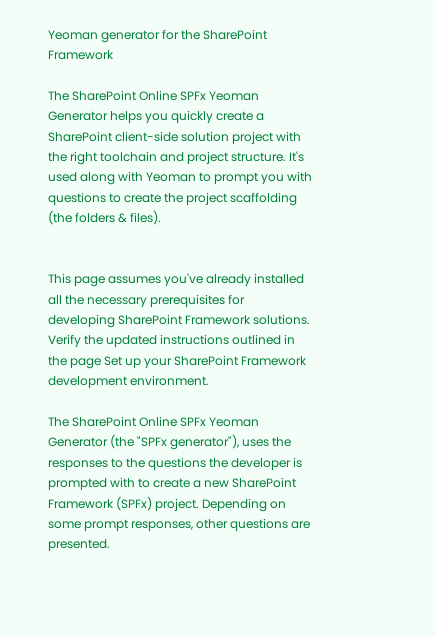Yeoman generator for the SharePoint Framework

The SharePoint Online SPFx Yeoman Generator helps you quickly create a SharePoint client-side solution project with the right toolchain and project structure. It's used along with Yeoman to prompt you with questions to create the project scaffolding (the folders & files).


This page assumes you've already installed all the necessary prerequisites for developing SharePoint Framework solutions. Verify the updated instructions outlined in the page Set up your SharePoint Framework development environment.

The SharePoint Online SPFx Yeoman Generator (the "SPFx generator"), uses the responses to the questions the developer is prompted with to create a new SharePoint Framework (SPFx) project. Depending on some prompt responses, other questions are presented.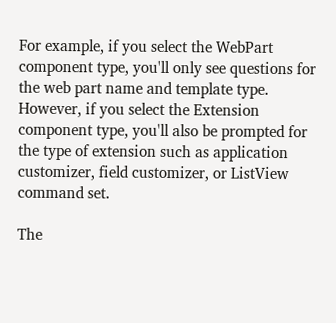For example, if you select the WebPart component type, you'll only see questions for the web part name and template type. However, if you select the Extension component type, you'll also be prompted for the type of extension such as application customizer, field customizer, or ListView command set.

The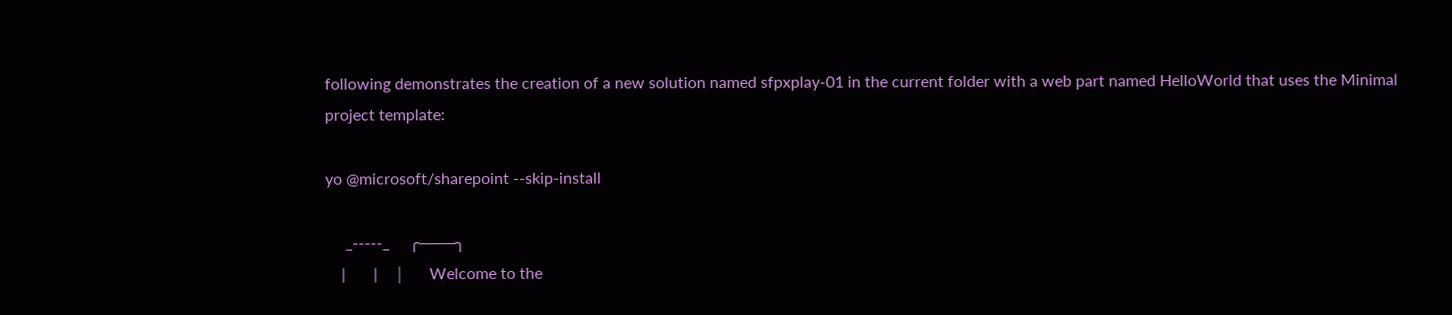following demonstrates the creation of a new solution named sfpxplay-01 in the current folder with a web part named HelloWorld that uses the Minimal project template:

yo @microsoft/sharepoint --skip-install

     _-----_     ╭───╮
    |       |    │      Welcome to the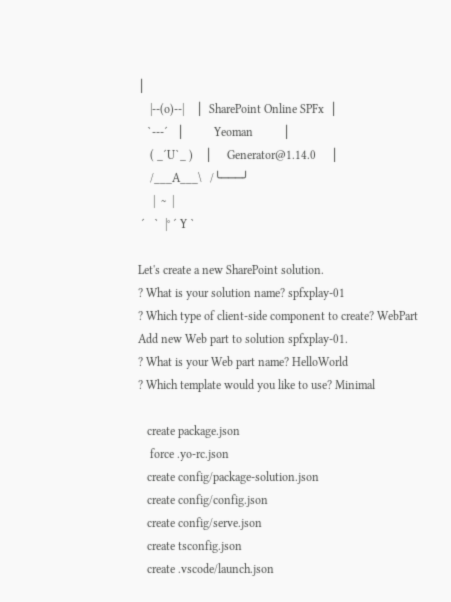│
    |--(o)--|    │  SharePoint Online SPFx  │
   `---´   │          Yeoman          │
    ( _´U`_ )    │     Generator@1.14.0     │
    /___A___\   /╰───╯
     |  ~  |
 ´   `  |° ´ Y `

Let's create a new SharePoint solution.
? What is your solution name? spfxplay-01
? Which type of client-side component to create? WebPart
Add new Web part to solution spfxplay-01.
? What is your Web part name? HelloWorld
? Which template would you like to use? Minimal

   create package.json
    force .yo-rc.json
   create config/package-solution.json
   create config/config.json
   create config/serve.json
   create tsconfig.json
   create .vscode/launch.json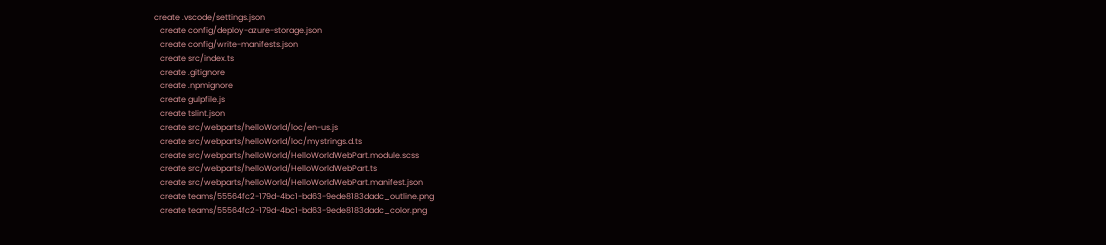create .vscode/settings.json
   create config/deploy-azure-storage.json
   create config/write-manifests.json
   create src/index.ts
   create .gitignore
   create .npmignore
   create gulpfile.js
   create tslint.json
   create src/webparts/helloWorld/loc/en-us.js
   create src/webparts/helloWorld/loc/mystrings.d.ts
   create src/webparts/helloWorld/HelloWorldWebPart.module.scss
   create src/webparts/helloWorld/HelloWorldWebPart.ts
   create src/webparts/helloWorld/HelloWorldWebPart.manifest.json
   create teams/55564fc2-179d-4bc1-bd63-9ede8183dadc_outline.png
   create teams/55564fc2-179d-4bc1-bd63-9ede8183dadc_color.png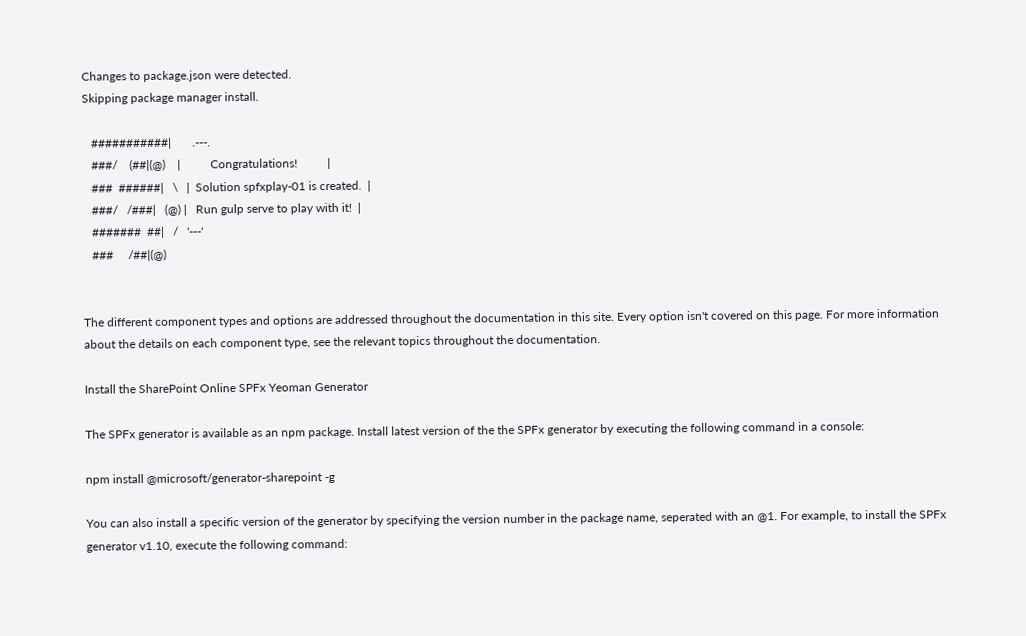Changes to package.json were detected.
Skipping package manager install.

   ###########|       .---.
   ###/    (##|(@)    |          Congratulations!          |
   ###  ######|   \   |  Solution spfxplay-01 is created.  |
   ###/   /###|   (@) |   Run gulp serve to play with it!  |
   #######  ##|   /   '---'
   ###     /##|(@)


The different component types and options are addressed throughout the documentation in this site. Every option isn't covered on this page. For more information about the details on each component type, see the relevant topics throughout the documentation.

Install the SharePoint Online SPFx Yeoman Generator

The SPFx generator is available as an npm package. Install latest version of the the SPFx generator by executing the following command in a console:

npm install @microsoft/generator-sharepoint -g

You can also install a specific version of the generator by specifying the version number in the package name, seperated with an @1. For example, to install the SPFx generator v1.10, execute the following command: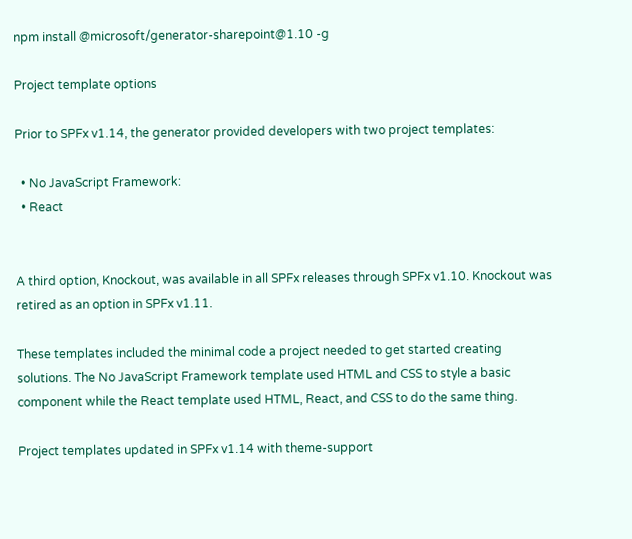npm install @microsoft/generator-sharepoint@1.10 -g

Project template options

Prior to SPFx v1.14, the generator provided developers with two project templates:

  • No JavaScript Framework:
  • React


A third option, Knockout, was available in all SPFx releases through SPFx v1.10. Knockout was retired as an option in SPFx v1.11.

These templates included the minimal code a project needed to get started creating solutions. The No JavaScript Framework template used HTML and CSS to style a basic component while the React template used HTML, React, and CSS to do the same thing.

Project templates updated in SPFx v1.14 with theme-support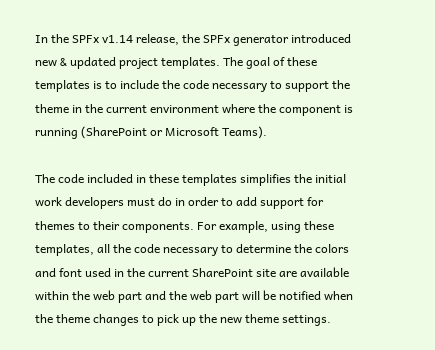In the SPFx v1.14 release, the SPFx generator introduced new & updated project templates. The goal of these templates is to include the code necessary to support the theme in the current environment where the component is running (SharePoint or Microsoft Teams).

The code included in these templates simplifies the initial work developers must do in order to add support for themes to their components. For example, using these templates, all the code necessary to determine the colors and font used in the current SharePoint site are available within the web part and the web part will be notified when the theme changes to pick up the new theme settings.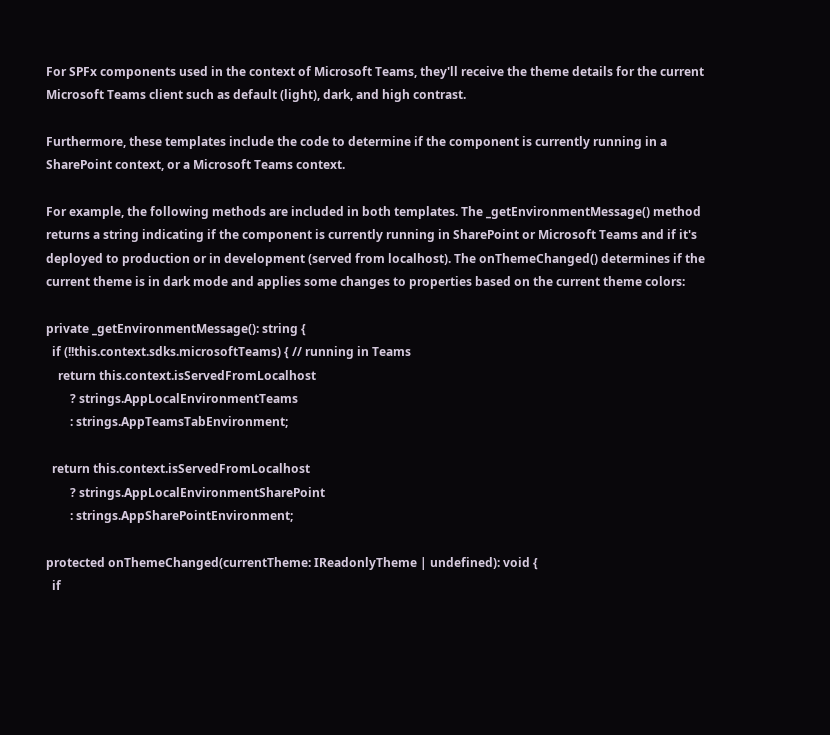For SPFx components used in the context of Microsoft Teams, they'll receive the theme details for the current Microsoft Teams client such as default (light), dark, and high contrast.

Furthermore, these templates include the code to determine if the component is currently running in a SharePoint context, or a Microsoft Teams context.

For example, the following methods are included in both templates. The _getEnvironmentMessage() method returns a string indicating if the component is currently running in SharePoint or Microsoft Teams and if it's deployed to production or in development (served from localhost). The onThemeChanged() determines if the current theme is in dark mode and applies some changes to properties based on the current theme colors:

private _getEnvironmentMessage(): string {
  if (!!this.context.sdks.microsoftTeams) { // running in Teams
    return this.context.isServedFromLocalhost
        ? strings.AppLocalEnvironmentTeams
        : strings.AppTeamsTabEnvironment;

  return this.context.isServedFromLocalhost
        ? strings.AppLocalEnvironmentSharePoint
        : strings.AppSharePointEnvironment;

protected onThemeChanged(currentTheme: IReadonlyTheme | undefined): void {
  if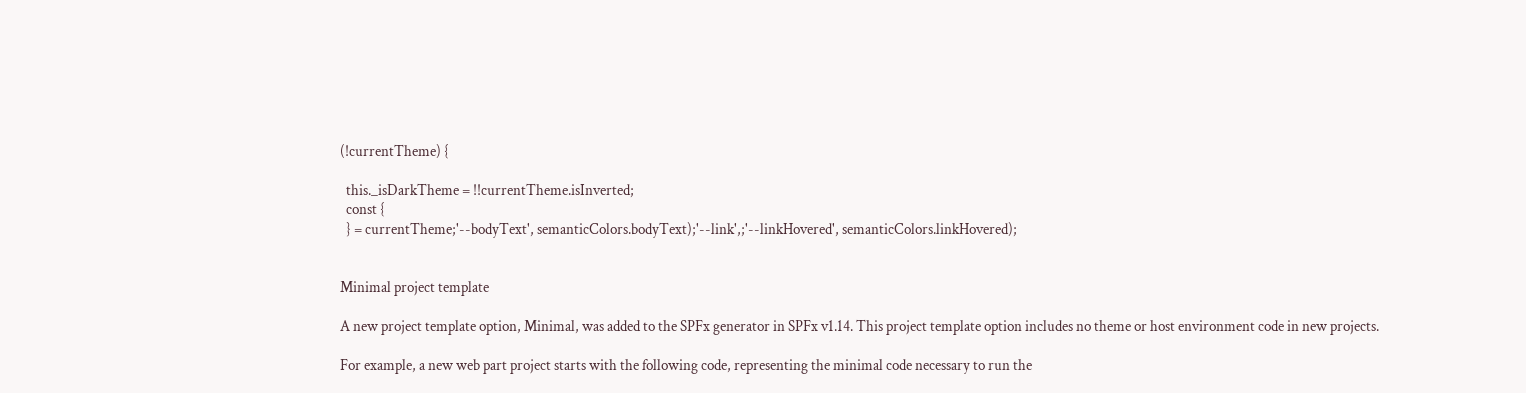(!currentTheme) {

  this._isDarkTheme = !!currentTheme.isInverted;
  const {
  } = currentTheme;'--bodyText', semanticColors.bodyText);'--link',;'--linkHovered', semanticColors.linkHovered);


Minimal project template

A new project template option, Minimal, was added to the SPFx generator in SPFx v1.14. This project template option includes no theme or host environment code in new projects.

For example, a new web part project starts with the following code, representing the minimal code necessary to run the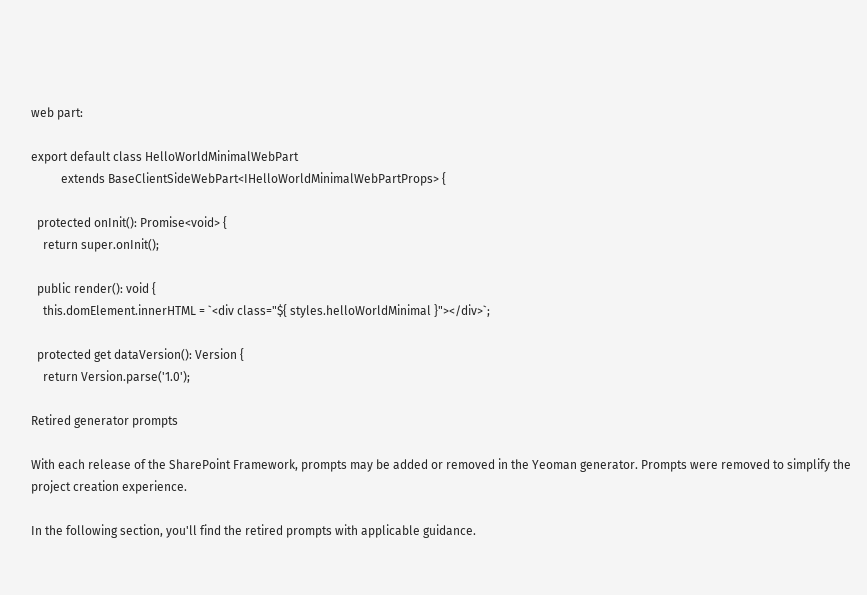web part:

export default class HelloWorldMinimalWebPart
          extends BaseClientSideWebPart<IHelloWorldMinimalWebPartProps> {

  protected onInit(): Promise<void> {
    return super.onInit();

  public render(): void {
    this.domElement.innerHTML = `<div class="${ styles.helloWorldMinimal }"></div>`;

  protected get dataVersion(): Version {
    return Version.parse('1.0');

Retired generator prompts

With each release of the SharePoint Framework, prompts may be added or removed in the Yeoman generator. Prompts were removed to simplify the project creation experience.

In the following section, you'll find the retired prompts with applicable guidance.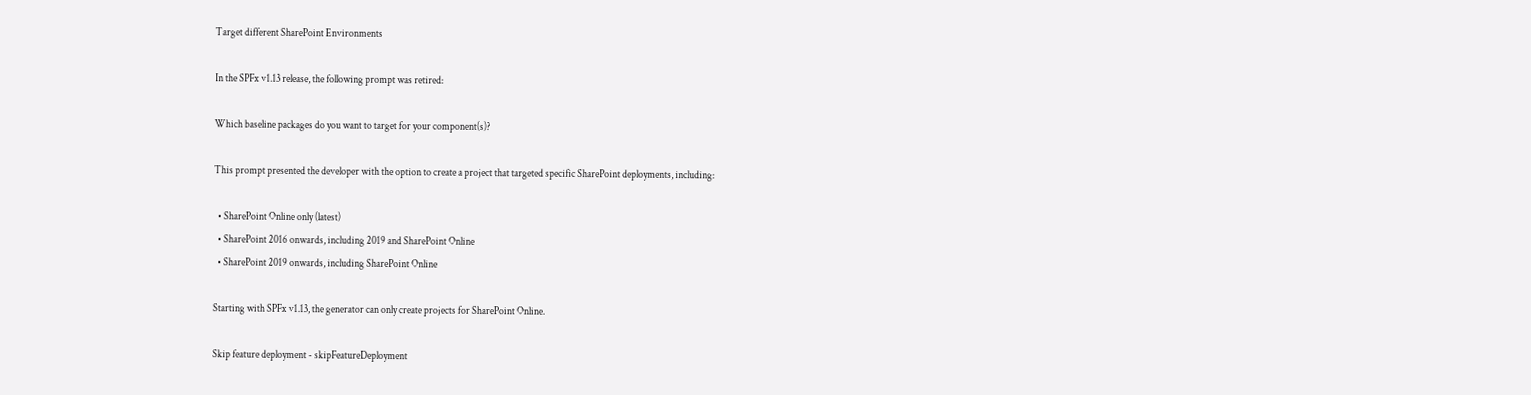Target different SharePoint Environments

In the SPFx v1.13 release, the following prompt was retired:

Which baseline packages do you want to target for your component(s)?

This prompt presented the developer with the option to create a project that targeted specific SharePoint deployments, including:

  • SharePoint Online only (latest)
  • SharePoint 2016 onwards, including 2019 and SharePoint Online
  • SharePoint 2019 onwards, including SharePoint Online

Starting with SPFx v1.13, the generator can only create projects for SharePoint Online.

Skip feature deployment - skipFeatureDeployment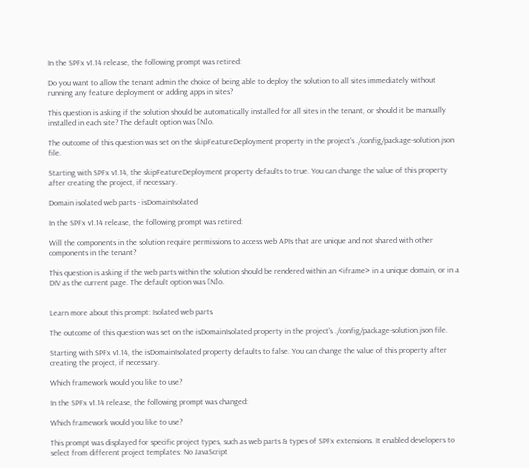In the SPFx v1.14 release, the following prompt was retired:

Do you want to allow the tenant admin the choice of being able to deploy the solution to all sites immediately without running any feature deployment or adding apps in sites?

This question is asking if the solution should be automatically installed for all sites in the tenant, or should it be manually installed in each site? The default option was [N]o.

The outcome of this question was set on the skipFeatureDeployment property in the project's ./config/package-solution.json file.

Starting with SPFx v1.14, the skipFeatureDeployment property defaults to true. You can change the value of this property after creating the project, if necessary.

Domain isolated web parts - isDomainIsolated

In the SPFx v1.14 release, the following prompt was retired:

Will the components in the solution require permissions to access web APIs that are unique and not shared with other components in the tenant?

This question is asking if the web parts within the solution should be rendered within an <iframe> in a unique domain, or in a DIV as the current page. The default option was [N]o.


Learn more about this prompt: Isolated web parts

The outcome of this question was set on the isDomainIsolated property in the project's ./config/package-solution.json file.

Starting with SPFx v1.14, the isDomainIsolated property defaults to false. You can change the value of this property after creating the project, if necessary.

Which framework would you like to use?

In the SPFx v1.14 release, the following prompt was changed:

Which framework would you like to use?

This prompt was displayed for specific project types, such as web parts & types of SPFx extensions. It enabled developers to select from different project templates: No JavaScript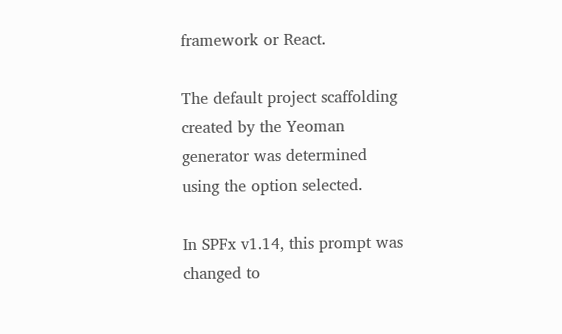framework or React.

The default project scaffolding created by the Yeoman generator was determined using the option selected.

In SPFx v1.14, this prompt was changed to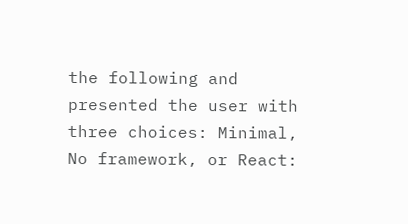the following and presented the user with three choices: Minimal, No framework, or React: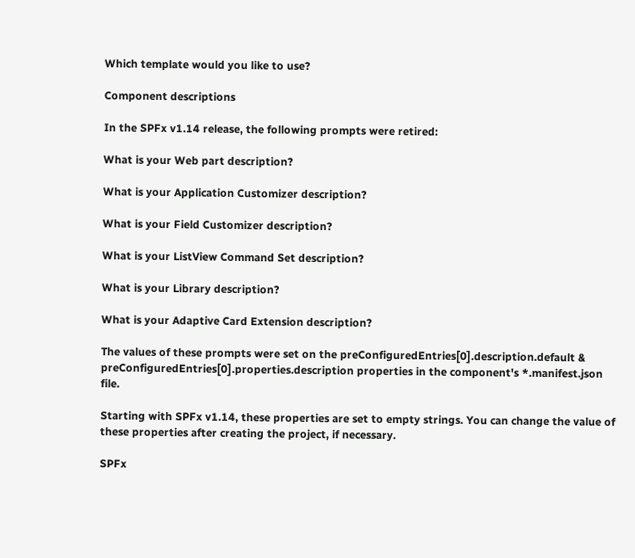Which template would you like to use?

Component descriptions

In the SPFx v1.14 release, the following prompts were retired:

What is your Web part description?

What is your Application Customizer description?

What is your Field Customizer description?

What is your ListView Command Set description?

What is your Library description?

What is your Adaptive Card Extension description?

The values of these prompts were set on the preConfiguredEntries[0].description.default & preConfiguredEntries[0].properties.description properties in the component's *.manifest.json file.

Starting with SPFx v1.14, these properties are set to empty strings. You can change the value of these properties after creating the project, if necessary.

SPFx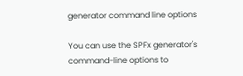generator command line options

You can use the SPFx generator's command-line options to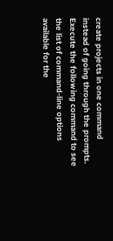create projects in one command instead of going through the prompts. Execute the following command to see the list of command-line options available for the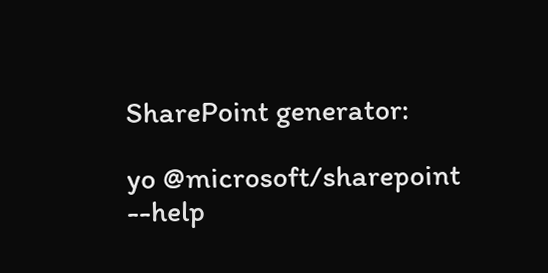SharePoint generator:

yo @microsoft/sharepoint --help